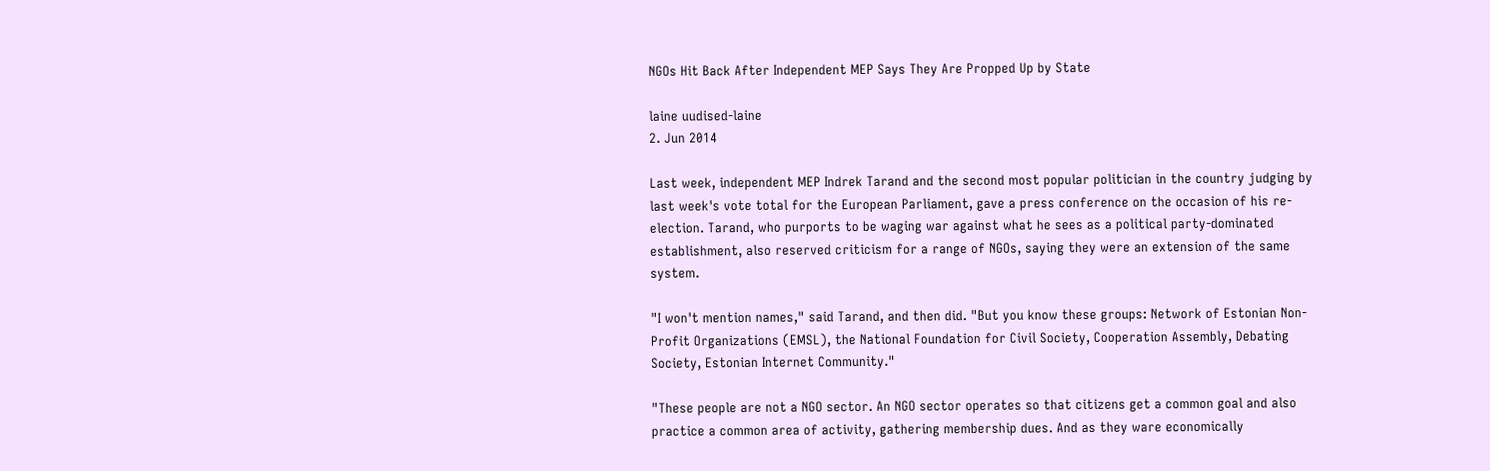NGOs Hit Back After Independent MEP Says They Are Propped Up by State

laine uudised-laine
2. Jun 2014

Last week, independent MEP Indrek Tarand and the second most popular politician in the country judging by last week's vote total for the European Parliament, gave a press conference on the occasion of his re-election. Tarand, who purports to be waging war against what he sees as a political party-dominated establishment, also reserved criticism for a range of NGOs, saying they were an extension of the same system.

"I won't mention names," said Tarand, and then did. "But you know these groups: Network of Estonian Non-Profit Organizations (EMSL), the National Foundation for Civil Society, Cooperation Assembly, Debating Society, Estonian Internet Community."

"These people are not a NGO sector. An NGO sector operates so that citizens get a common goal and also practice a common area of activity, gathering membership dues. And as they ware economically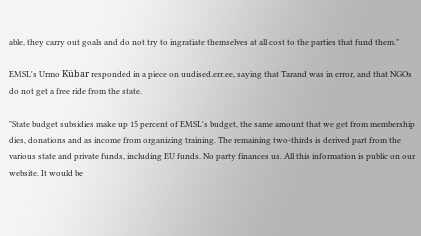able, they carry out goals and do not try to ingratiate themselves at all cost to the parties that fund them."

EMSL's Urmo Kübar responded in a piece on uudised.err.ee, saying that Tarand was in error, and that NGOs do not get a free ride from the state.

"State budget subsidies make up 15 percent of EMSL's budget, the same amount that we get from membership dies, donations and as income from organizing training. The remaining two-thirds is derived part from the various state and private funds, including EU funds. No party finances us. All this information is public on our website. It would be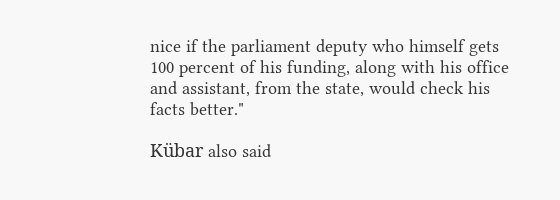nice if the parliament deputy who himself gets 100 percent of his funding, along with his office and assistant, from the state, would check his facts better."

Kübar also said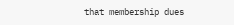that membership dues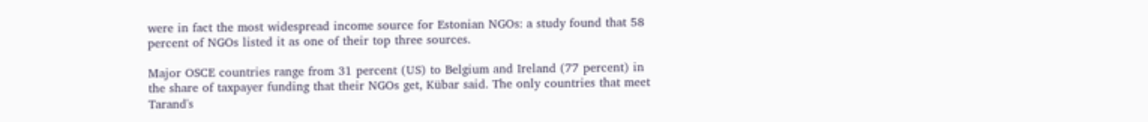were in fact the most widespread income source for Estonian NGOs: a study found that 58 percent of NGOs listed it as one of their top three sources.

Major OSCE countries range from 31 percent (US) to Belgium and Ireland (77 percent) in the share of taxpayer funding that their NGOs get, Kübar said. The only countries that meet Tarand's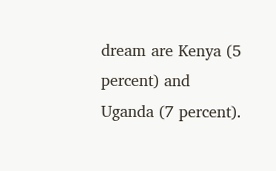dream are Kenya (5 percent) and Uganda (7 percent).